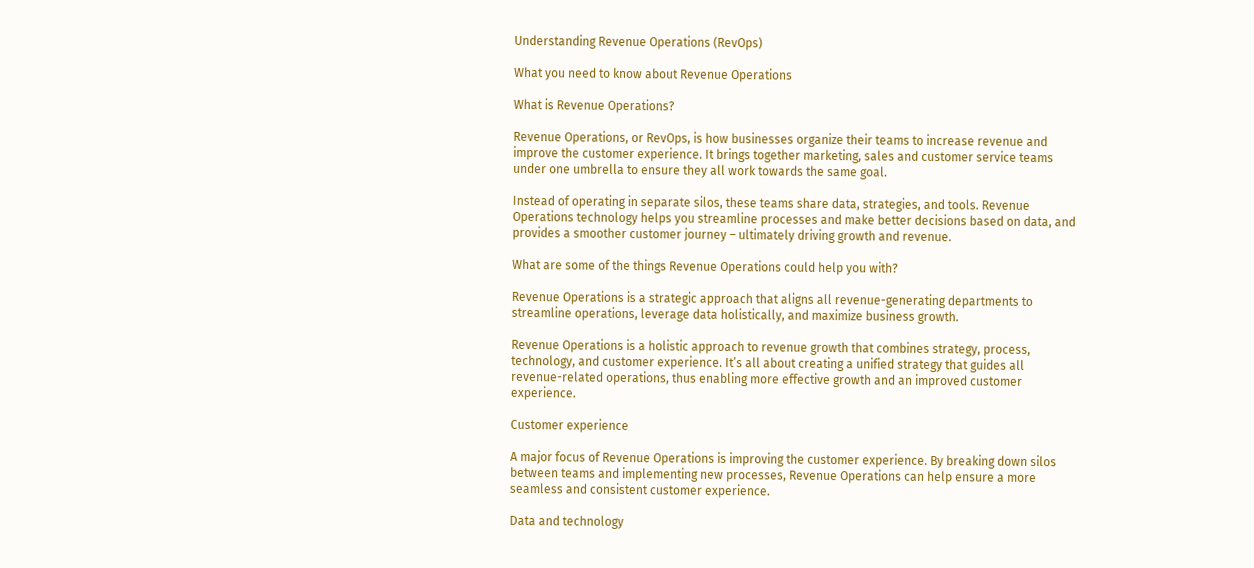Understanding Revenue Operations (RevOps)

What you need to know about Revenue Operations

What is Revenue Operations?

Revenue Operations, or RevOps, is how businesses organize their teams to increase revenue and improve the customer experience. It brings together marketing, sales and customer service teams under one umbrella to ensure they all work towards the same goal.

Instead of operating in separate silos, these teams share data, strategies, and tools. Revenue Operations technology helps you streamline processes and make better decisions based on data, and provides a smoother customer journey – ultimately driving growth and revenue.

What are some of the things Revenue Operations could help you with?

Revenue Operations is a strategic approach that aligns all revenue-generating departments to streamline operations, leverage data holistically, and maximize business growth.

Revenue Operations is a holistic approach to revenue growth that combines strategy, process, technology, and customer experience. It’s all about creating a unified strategy that guides all revenue-related operations, thus enabling more effective growth and an improved customer experience.

Customer experience

A major focus of Revenue Operations is improving the customer experience. By breaking down silos between teams and implementing new processes, Revenue Operations can help ensure a more seamless and consistent customer experience.

Data and technology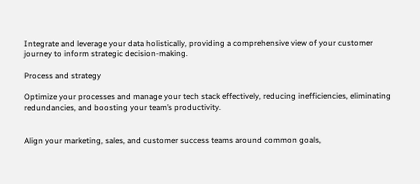Integrate and leverage your data holistically, providing a comprehensive view of your customer journey to inform strategic decision-making.

Process and strategy

Optimize your processes and manage your tech stack effectively, reducing inefficiencies, eliminating redundancies, and boosting your team’s productivity.


Align your marketing, sales, and customer success teams around common goals,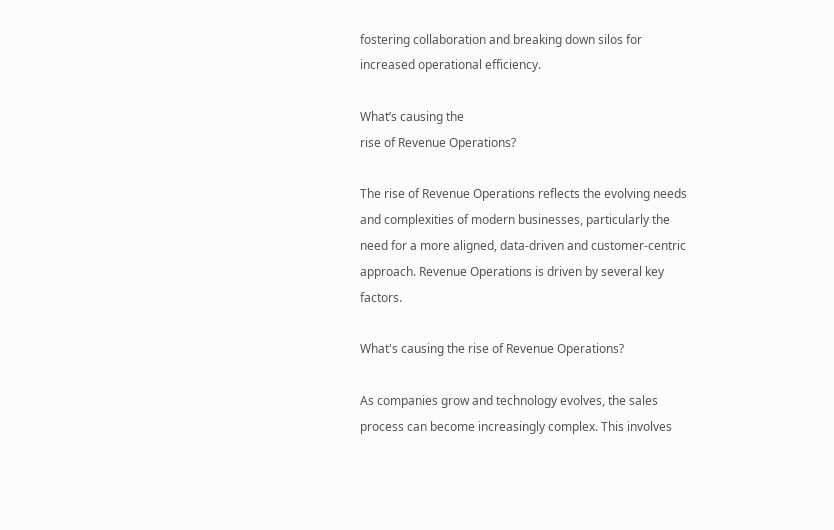fostering collaboration and breaking down silos for increased operational efficiency.

What’s causing the
rise of Revenue Operations?

The rise of Revenue Operations reflects the evolving needs and complexities of modern businesses, particularly the need for a more aligned, data-driven and customer-centric approach. Revenue Operations is driven by several key factors.

What's causing the rise of Revenue Operations?

As companies grow and technology evolves, the sales process can become increasingly complex. This involves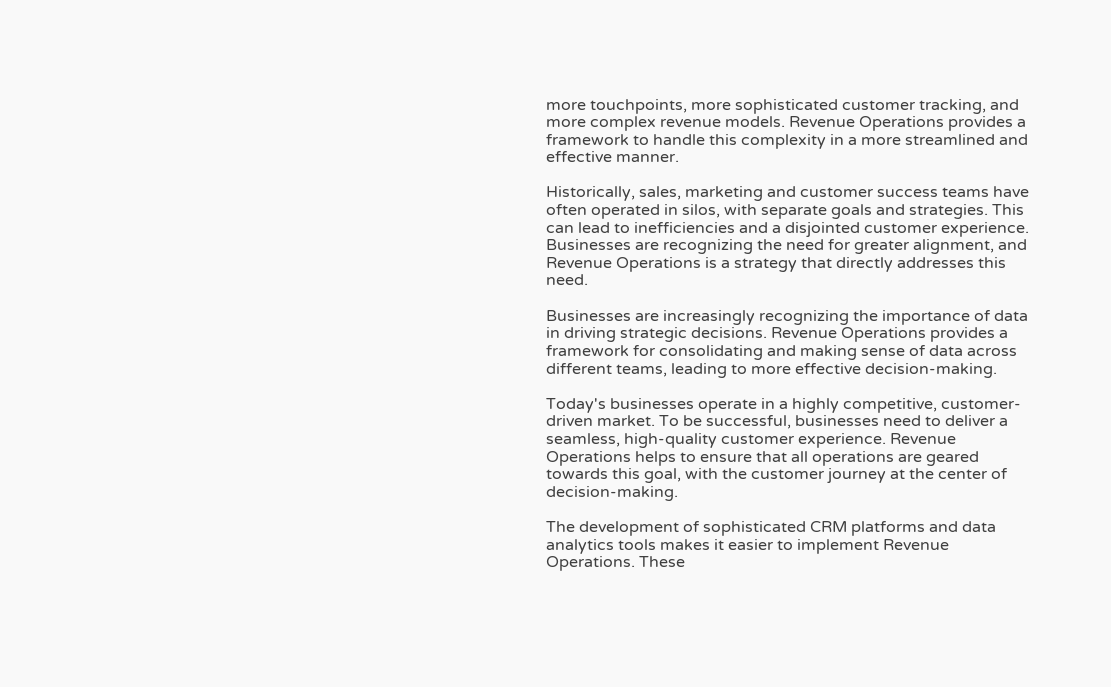more touchpoints, more sophisticated customer tracking, and more complex revenue models. Revenue Operations provides a framework to handle this complexity in a more streamlined and effective manner.

Historically, sales, marketing and customer success teams have often operated in silos, with separate goals and strategies. This can lead to inefficiencies and a disjointed customer experience. Businesses are recognizing the need for greater alignment, and Revenue Operations is a strategy that directly addresses this need.

Businesses are increasingly recognizing the importance of data in driving strategic decisions. Revenue Operations provides a framework for consolidating and making sense of data across different teams, leading to more effective decision-making.

Today's businesses operate in a highly competitive, customer-driven market. To be successful, businesses need to deliver a seamless, high-quality customer experience. Revenue Operations helps to ensure that all operations are geared towards this goal, with the customer journey at the center of decision-making.

The development of sophisticated CRM platforms and data analytics tools makes it easier to implement Revenue Operations. These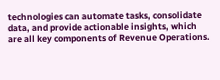technologies can automate tasks, consolidate data, and provide actionable insights, which are all key components of Revenue Operations.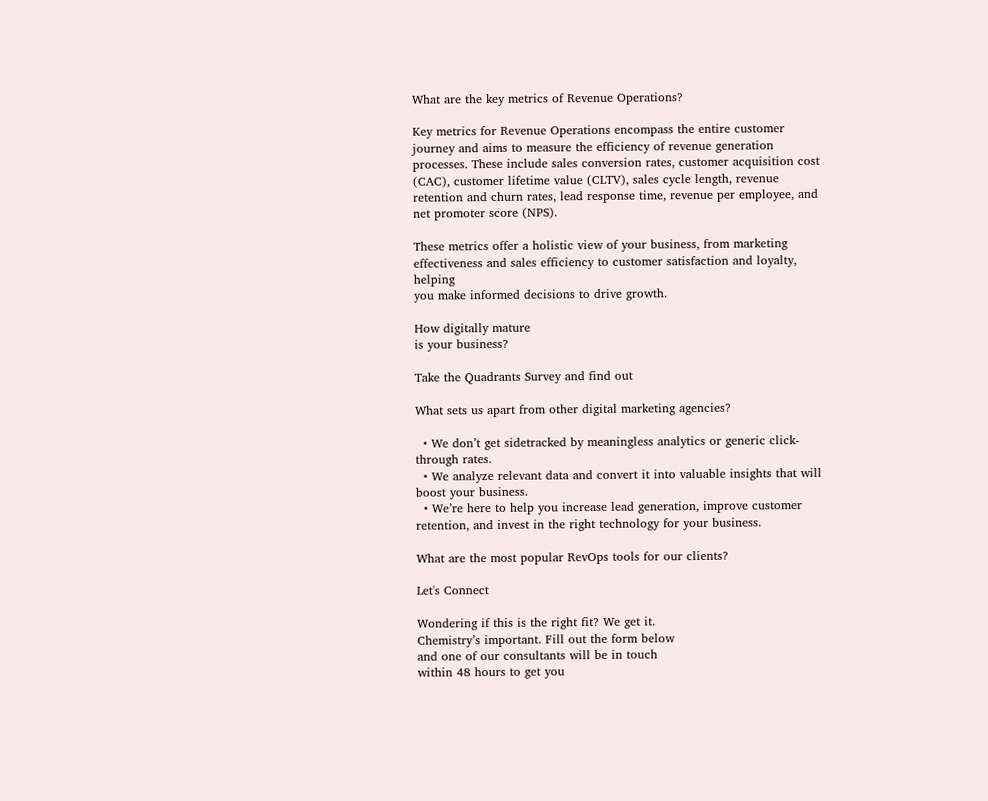What are the key metrics of Revenue Operations?

Key metrics for Revenue Operations encompass the entire customer journey and aims to measure the efficiency of revenue generation processes. These include sales conversion rates, customer acquisition cost (CAC), customer lifetime value (CLTV), sales cycle length, revenue retention and churn rates, lead response time, revenue per employee, and net promoter score (NPS).

These metrics offer a holistic view of your business, from marketing
effectiveness and sales efficiency to customer satisfaction and loyalty, helping
you make informed decisions to drive growth.

How digitally mature
is your business?

Take the Quadrants Survey and find out

What sets us apart from other digital marketing agencies?

  • We don’t get sidetracked by meaningless analytics or generic click-through rates.
  • We analyze relevant data and convert it into valuable insights that will boost your business.
  • We’re here to help you increase lead generation, improve customer retention, and invest in the right technology for your business.

What are the most popular RevOps tools for our clients?

Let's Connect

Wondering if this is the right fit? We get it.
Chemistry’s important. Fill out the form below
and one of our consultants will be in touch
within 48 hours to get you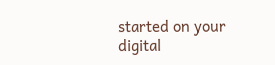started on your
digital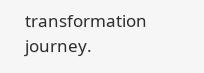transformation journey.